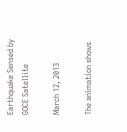Earthquake Sensed by GOCE Satellite

March 12, 2013

The animation shows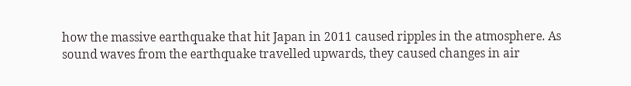how the massive earthquake that hit Japan in 2011 caused ripples in the atmosphere. As sound waves from the earthquake travelled upwards, they caused changes in air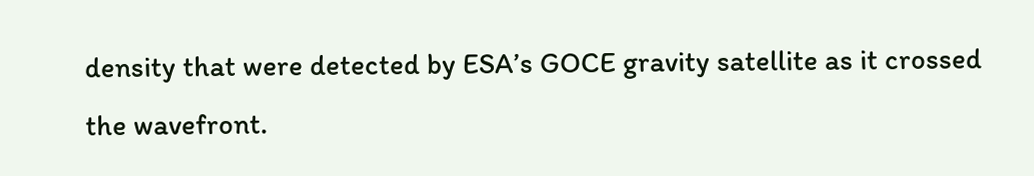density that were detected by ESA’s GOCE gravity satellite as it crossed the wavefront.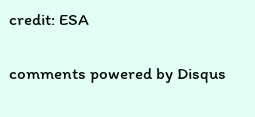credit: ESA

comments powered by Disqus